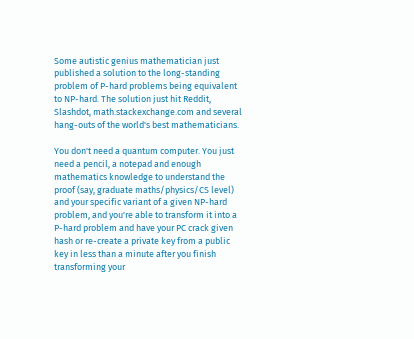Some autistic genius mathematician just published a solution to the long-standing problem of P-hard problems being equivalent to NP-hard. The solution just hit Reddit, Slashdot, math.stackexchange.com and several hang-outs of the world's best mathematicians.

You don't need a quantum computer. You just need a pencil, a notepad and enough mathematics knowledge to understand the proof (say, graduate maths/physics/CS level) and your specific variant of a given NP-hard problem, and you're able to transform it into a P-hard problem and have your PC crack given hash or re-create a private key from a public key in less than a minute after you finish transforming your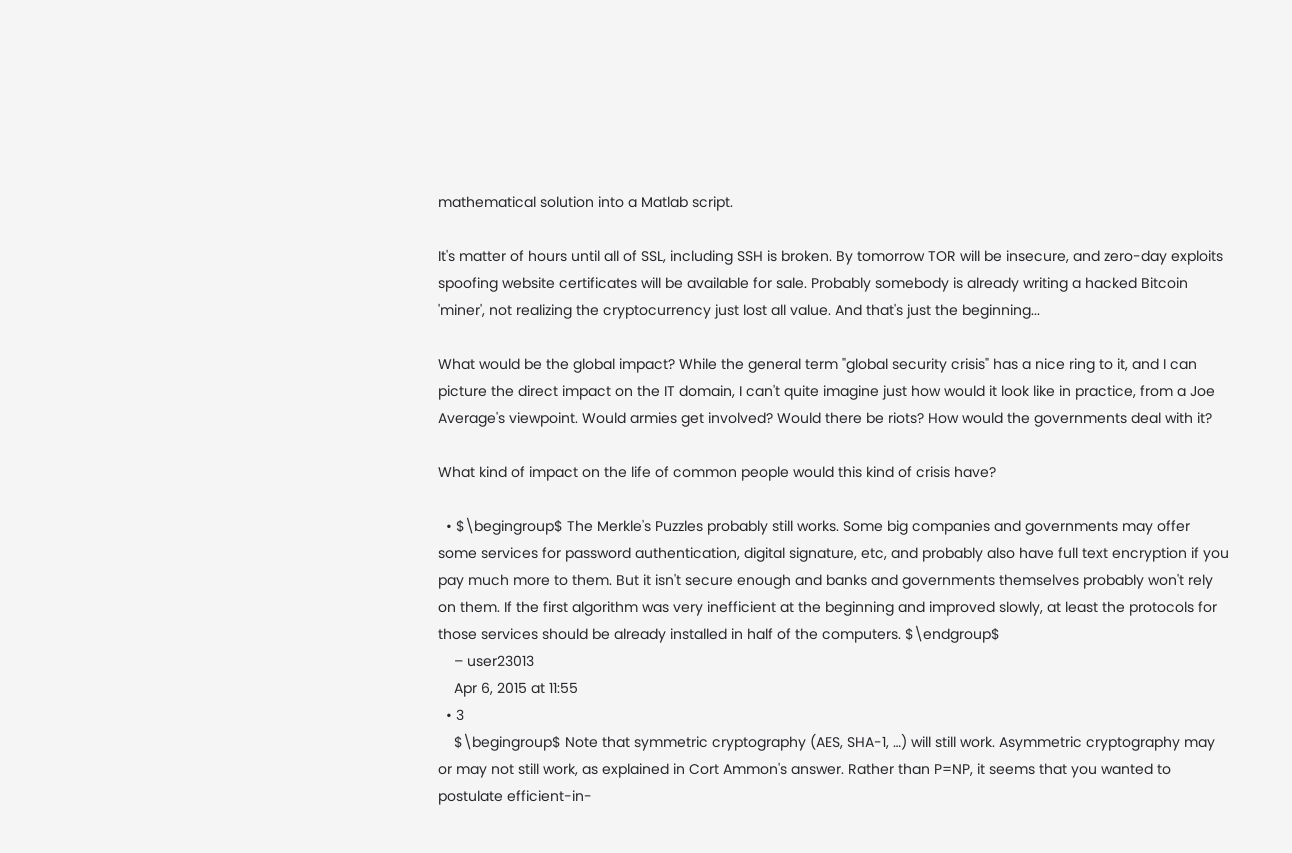mathematical solution into a Matlab script.

It's matter of hours until all of SSL, including SSH is broken. By tomorrow TOR will be insecure, and zero-day exploits spoofing website certificates will be available for sale. Probably somebody is already writing a hacked Bitcoin 'miner', not realizing the cryptocurrency just lost all value. And that's just the beginning...

What would be the global impact? While the general term "global security crisis" has a nice ring to it, and I can picture the direct impact on the IT domain, I can't quite imagine just how would it look like in practice, from a Joe Average's viewpoint. Would armies get involved? Would there be riots? How would the governments deal with it?

What kind of impact on the life of common people would this kind of crisis have?

  • $\begingroup$ The Merkle's Puzzles probably still works. Some big companies and governments may offer some services for password authentication, digital signature, etc, and probably also have full text encryption if you pay much more to them. But it isn't secure enough and banks and governments themselves probably won't rely on them. If the first algorithm was very inefficient at the beginning and improved slowly, at least the protocols for those services should be already installed in half of the computers. $\endgroup$
    – user23013
    Apr 6, 2015 at 11:55
  • 3
    $\begingroup$ Note that symmetric cryptography (AES, SHA-1, …) will still work. Asymmetric cryptography may or may not still work, as explained in Cort Ammon's answer. Rather than P=NP, it seems that you wanted to postulate efficient-in-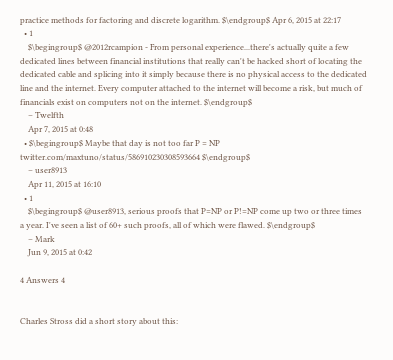practice methods for factoring and discrete logarithm. $\endgroup$ Apr 6, 2015 at 22:17
  • 1
    $\begingroup$ @2012rcampion - From personal experience...there's actually quite a few dedicated lines between financial institutions that really can't be hacked short of locating the dedicated cable and splicing into it simply because there is no physical access to the dedicated line and the internet. Every computer attached to the internet will become a risk, but much of financials exist on computers not on the internet. $\endgroup$
    – Twelfth
    Apr 7, 2015 at 0:48
  • $\begingroup$ Maybe that day is not too far P = NP twitter.com/maxtuno/status/586910230308593664 $\endgroup$
    – user8913
    Apr 11, 2015 at 16:10
  • 1
    $\begingroup$ @user8913, serious proofs that P=NP or P!=NP come up two or three times a year. I've seen a list of 60+ such proofs, all of which were flawed. $\endgroup$
    – Mark
    Jun 9, 2015 at 0:42

4 Answers 4


Charles Stross did a short story about this: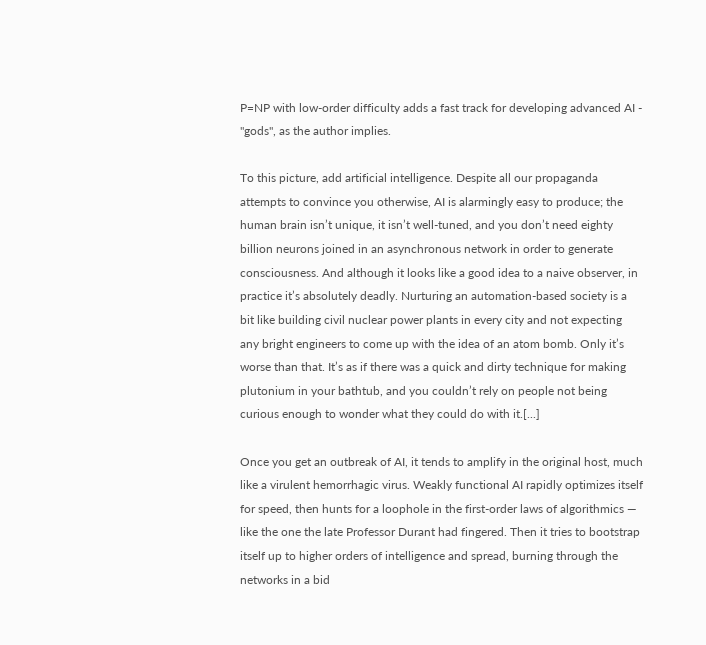P=NP with low-order difficulty adds a fast track for developing advanced AI - "gods", as the author implies.

To this picture, add artificial intelligence. Despite all our propaganda attempts to convince you otherwise, AI is alarmingly easy to produce; the human brain isn’t unique, it isn’t well-tuned, and you don’t need eighty billion neurons joined in an asynchronous network in order to generate consciousness. And although it looks like a good idea to a naive observer, in practice it’s absolutely deadly. Nurturing an automation-based society is a bit like building civil nuclear power plants in every city and not expecting any bright engineers to come up with the idea of an atom bomb. Only it’s worse than that. It’s as if there was a quick and dirty technique for making plutonium in your bathtub, and you couldn’t rely on people not being curious enough to wonder what they could do with it.[...]

Once you get an outbreak of AI, it tends to amplify in the original host, much like a virulent hemorrhagic virus. Weakly functional AI rapidly optimizes itself for speed, then hunts for a loophole in the first-order laws of algorithmics — like the one the late Professor Durant had fingered. Then it tries to bootstrap itself up to higher orders of intelligence and spread, burning through the networks in a bid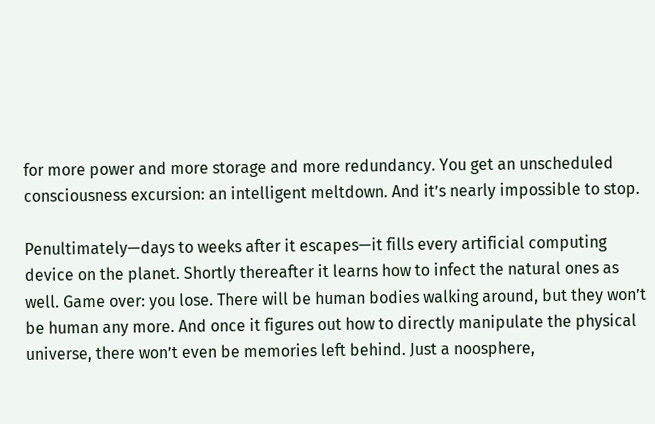for more power and more storage and more redundancy. You get an unscheduled consciousness excursion: an intelligent meltdown. And it’s nearly impossible to stop.

Penultimately—days to weeks after it escapes—it fills every artificial computing device on the planet. Shortly thereafter it learns how to infect the natural ones as well. Game over: you lose. There will be human bodies walking around, but they won’t be human any more. And once it figures out how to directly manipulate the physical universe, there won’t even be memories left behind. Just a noosphere,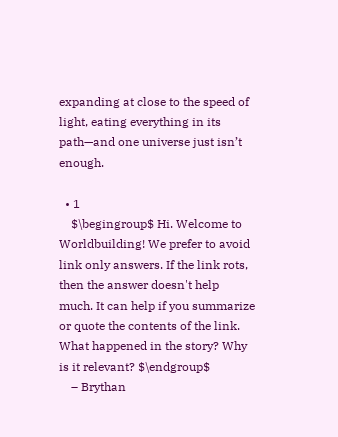expanding at close to the speed of light, eating everything in its path—and one universe just isn’t enough.

  • 1
    $\begingroup$ Hi. Welcome to Worldbuilding! We prefer to avoid link only answers. If the link rots, then the answer doesn't help much. It can help if you summarize or quote the contents of the link. What happened in the story? Why is it relevant? $\endgroup$
    – Brythan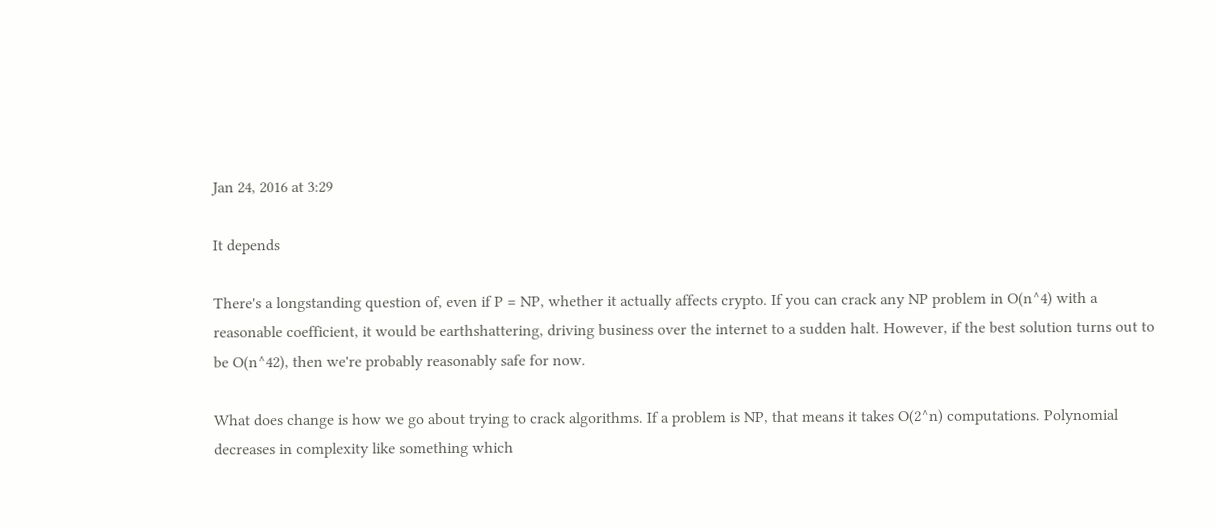Jan 24, 2016 at 3:29

It depends

There's a longstanding question of, even if P = NP, whether it actually affects crypto. If you can crack any NP problem in O(n^4) with a reasonable coefficient, it would be earthshattering, driving business over the internet to a sudden halt. However, if the best solution turns out to be O(n^42), then we're probably reasonably safe for now.

What does change is how we go about trying to crack algorithms. If a problem is NP, that means it takes O(2^n) computations. Polynomial decreases in complexity like something which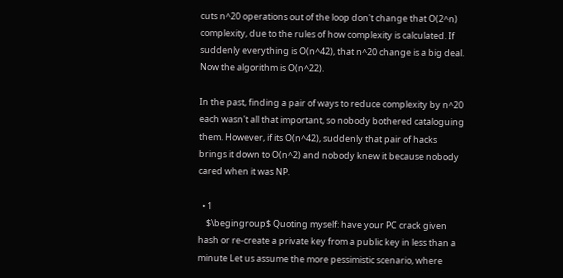cuts n^20 operations out of the loop don't change that O(2^n) complexity, due to the rules of how complexity is calculated. If suddenly everything is O(n^42), that n^20 change is a big deal. Now the algorithm is O(n^22).

In the past, finding a pair of ways to reduce complexity by n^20 each wasn't all that important, so nobody bothered cataloguing them. However, if its O(n^42), suddenly that pair of hacks brings it down to O(n^2) and nobody knew it because nobody cared when it was NP.

  • 1
    $\begingroup$ Quoting myself: have your PC crack given hash or re-create a private key from a public key in less than a minute Let us assume the more pessimistic scenario, where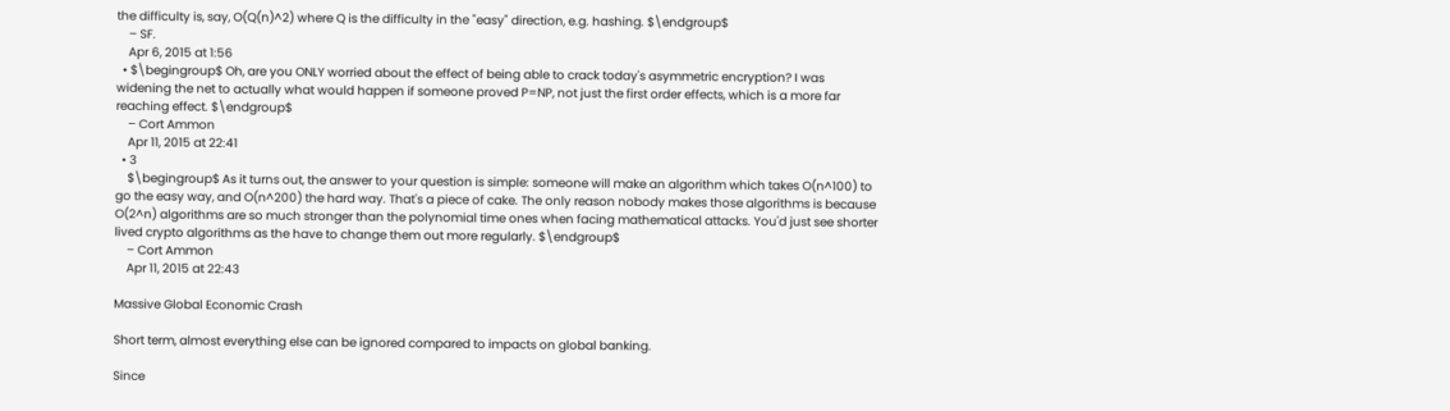the difficulty is, say, O(Q(n)^2) where Q is the difficulty in the "easy" direction, e.g. hashing. $\endgroup$
    – SF.
    Apr 6, 2015 at 1:56
  • $\begingroup$ Oh, are you ONLY worried about the effect of being able to crack today's asymmetric encryption? I was widening the net to actually what would happen if someone proved P=NP, not just the first order effects, which is a more far reaching effect. $\endgroup$
    – Cort Ammon
    Apr 11, 2015 at 22:41
  • 3
    $\begingroup$ As it turns out, the answer to your question is simple: someone will make an algorithm which takes O(n^100) to go the easy way, and O(n^200) the hard way. That's a piece of cake. The only reason nobody makes those algorithms is because O(2^n) algorithms are so much stronger than the polynomial time ones when facing mathematical attacks. You'd just see shorter lived crypto algorithms as the have to change them out more regularly. $\endgroup$
    – Cort Ammon
    Apr 11, 2015 at 22:43

Massive Global Economic Crash

Short term, almost everything else can be ignored compared to impacts on global banking.

Since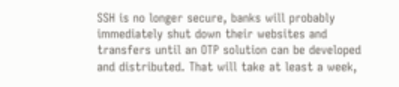SSH is no longer secure, banks will probably immediately shut down their websites and transfers until an OTP solution can be developed and distributed. That will take at least a week,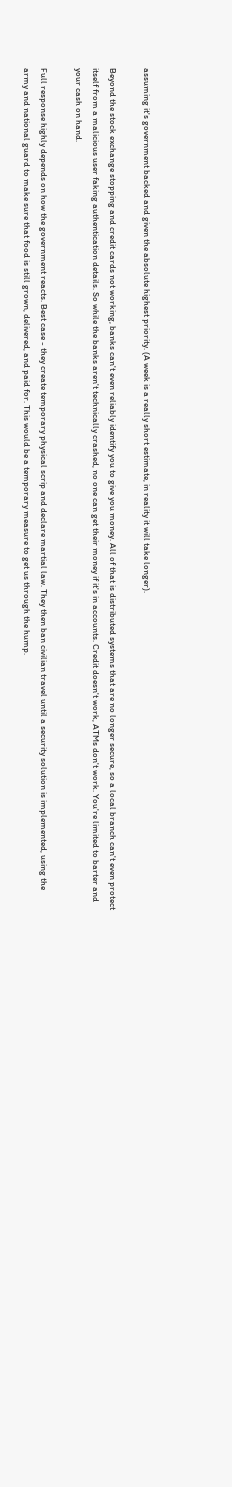assuming it's government backed and given the absolute highest priority. (A week is a really short estimate, in reality it will take longer).

Beyond the stock exchange stopping and credit cards not working, banks can't even reliably identify you to give you money. All of that is distributed systems that are no longer secure, so a local branch can't even protect itself from a malicious user faking authentication details. So while the banks aren't technically crashed, no one can get their money if it's in accounts. Credit doesn't work, ATMs don't work. You're limited to barter and your cash on hand.

Full response highly depends on how the government reacts. Best case - they create temporary physical scrip and declare martial law. They then ban civilian travel until a security solution is implemented, using the army and national guard to make sure that food is still grown, delivered, and paid for. This would be a temporary measure to get us through the hump.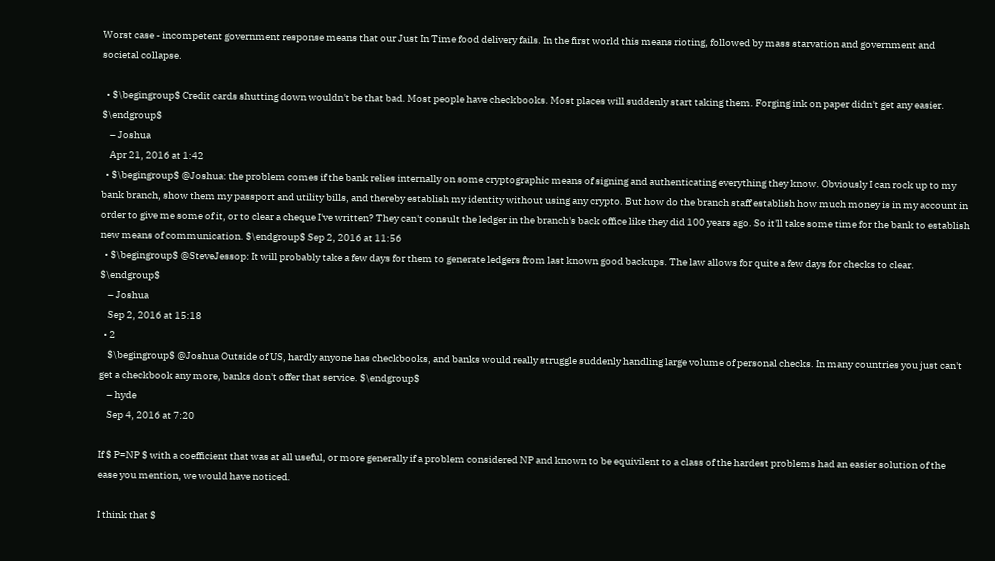Worst case - incompetent government response means that our Just In Time food delivery fails. In the first world this means rioting, followed by mass starvation and government and societal collapse.

  • $\begingroup$ Credit cards shutting down wouldn't be that bad. Most people have checkbooks. Most places will suddenly start taking them. Forging ink on paper didn't get any easier. $\endgroup$
    – Joshua
    Apr 21, 2016 at 1:42
  • $\begingroup$ @Joshua: the problem comes if the bank relies internally on some cryptographic means of signing and authenticating everything they know. Obviously I can rock up to my bank branch, show them my passport and utility bills, and thereby establish my identity without using any crypto. But how do the branch staff establish how much money is in my account in order to give me some of it, or to clear a cheque I've written? They can't consult the ledger in the branch's back office like they did 100 years ago. So it'll take some time for the bank to establish new means of communication. $\endgroup$ Sep 2, 2016 at 11:56
  • $\begingroup$ @SteveJessop: It will probably take a few days for them to generate ledgers from last known good backups. The law allows for quite a few days for checks to clear. $\endgroup$
    – Joshua
    Sep 2, 2016 at 15:18
  • 2
    $\begingroup$ @Joshua Outside of US, hardly anyone has checkbooks, and banks would really struggle suddenly handling large volume of personal checks. In many countries you just can't get a checkbook any more, banks don't offer that service. $\endgroup$
    – hyde
    Sep 4, 2016 at 7:20

If $ P=NP $ with a coefficient that was at all useful, or more generally if a problem considered NP and known to be equivilent to a class of the hardest problems had an easier solution of the ease you mention, we would have noticed.

I think that $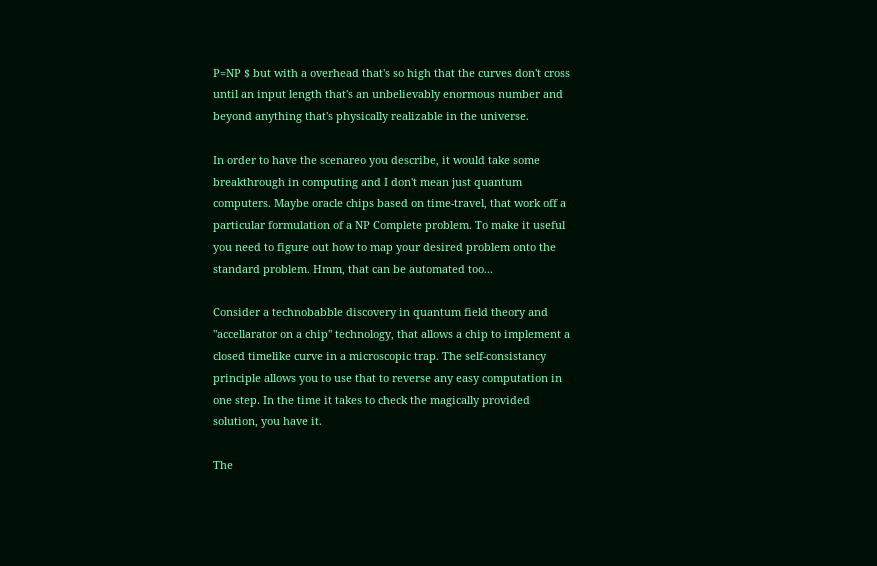P=NP $ but with a overhead that's so high that the curves don't cross until an input length that's an unbelievably enormous number and beyond anything that's physically realizable in the universe.

In order to have the scenareo you describe, it would take some breakthrough in computing and I don't mean just quantum computers. Maybe oracle chips based on time-travel, that work off a particular formulation of a NP Complete problem. To make it useful you need to figure out how to map your desired problem onto the standard problem. Hmm, that can be automated too...

Consider a technobabble discovery in quantum field theory and "accellarator on a chip" technology, that allows a chip to implement a closed timelike curve in a microscopic trap. The self-consistancy principle allows you to use that to reverse any easy computation in one step. In the time it takes to check the magically provided solution, you have it.

The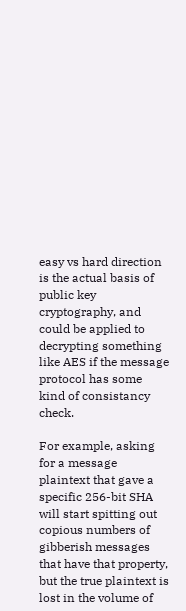easy vs hard direction is the actual basis of public key cryptography, and could be applied to decrypting something like AES if the message protocol has some kind of consistancy check.

For example, asking for a message plaintext that gave a specific 256-bit SHA will start spitting out copious numbers of gibberish messages that have that property, but the true plaintext is lost in the volume of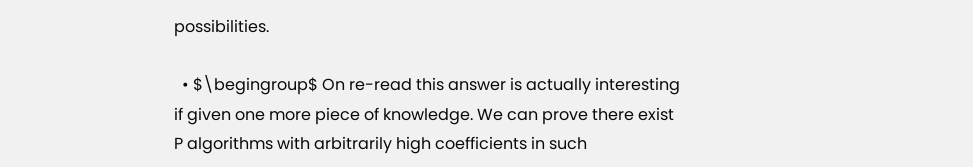possibilities.

  • $\begingroup$ On re-read this answer is actually interesting if given one more piece of knowledge. We can prove there exist P algorithms with arbitrarily high coefficients in such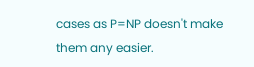cases as P=NP doesn't make them any easier.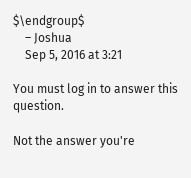$\endgroup$
    – Joshua
    Sep 5, 2016 at 3:21

You must log in to answer this question.

Not the answer you're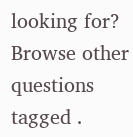looking for? Browse other questions tagged .